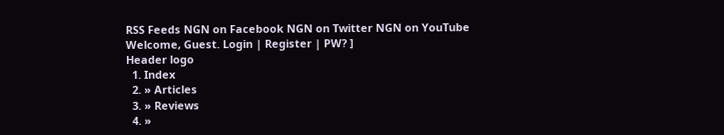RSS Feeds NGN on Facebook NGN on Twitter NGN on YouTube
Welcome, Guest. Login | Register | PW? ]
Header logo
  1. Index
  2. » Articles
  3. » Reviews
  4. »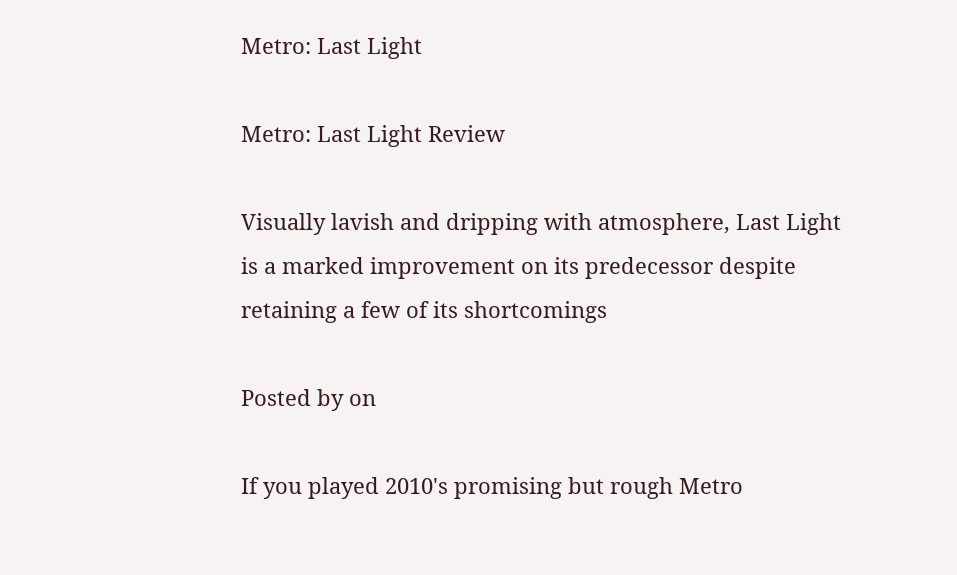Metro: Last Light

Metro: Last Light Review

Visually lavish and dripping with atmosphere, Last Light is a marked improvement on its predecessor despite retaining a few of its shortcomings

Posted by on

If you played 2010's promising but rough Metro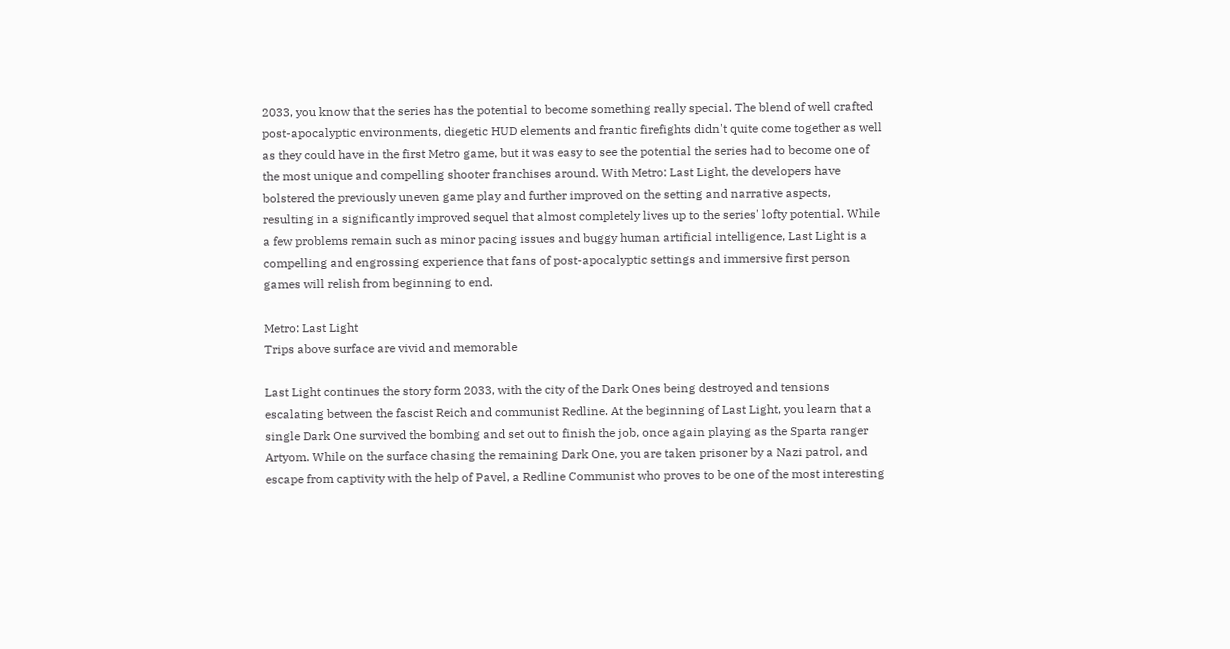2033, you know that the series has the potential to become something really special. The blend of well crafted post-apocalyptic environments, diegetic HUD elements and frantic firefights didn't quite come together as well as they could have in the first Metro game, but it was easy to see the potential the series had to become one of the most unique and compelling shooter franchises around. With Metro: Last Light, the developers have bolstered the previously uneven game play and further improved on the setting and narrative aspects, resulting in a significantly improved sequel that almost completely lives up to the series' lofty potential. While a few problems remain such as minor pacing issues and buggy human artificial intelligence, Last Light is a compelling and engrossing experience that fans of post-apocalyptic settings and immersive first person games will relish from beginning to end.

Metro: Last Light
Trips above surface are vivid and memorable

Last Light continues the story form 2033, with the city of the Dark Ones being destroyed and tensions escalating between the fascist Reich and communist Redline. At the beginning of Last Light, you learn that a single Dark One survived the bombing and set out to finish the job, once again playing as the Sparta ranger Artyom. While on the surface chasing the remaining Dark One, you are taken prisoner by a Nazi patrol, and escape from captivity with the help of Pavel, a Redline Communist who proves to be one of the most interesting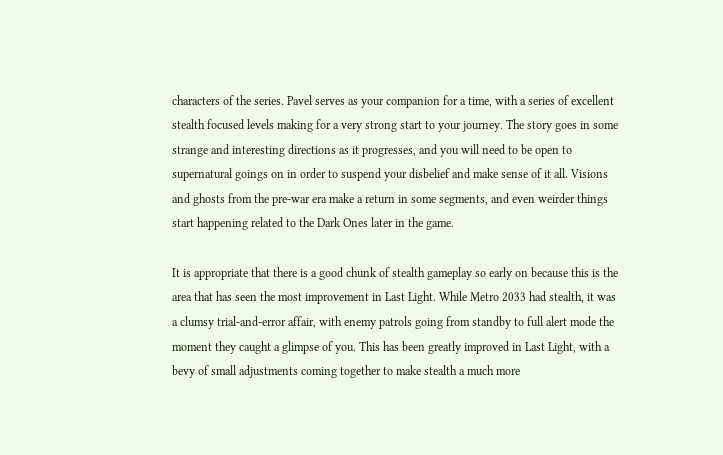characters of the series. Pavel serves as your companion for a time, with a series of excellent stealth focused levels making for a very strong start to your journey. The story goes in some strange and interesting directions as it progresses, and you will need to be open to supernatural goings on in order to suspend your disbelief and make sense of it all. Visions and ghosts from the pre-war era make a return in some segments, and even weirder things start happening related to the Dark Ones later in the game.

It is appropriate that there is a good chunk of stealth gameplay so early on because this is the area that has seen the most improvement in Last Light. While Metro 2033 had stealth, it was a clumsy trial-and-error affair, with enemy patrols going from standby to full alert mode the moment they caught a glimpse of you. This has been greatly improved in Last Light, with a bevy of small adjustments coming together to make stealth a much more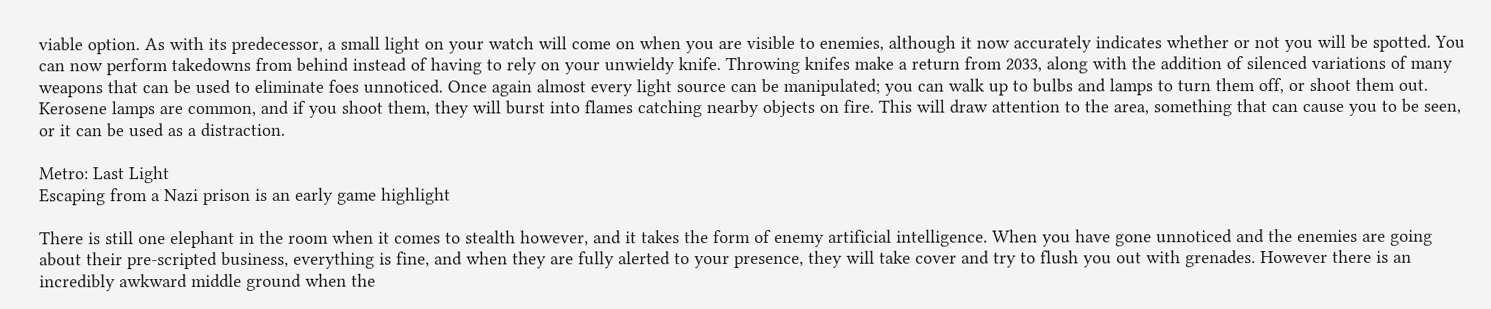viable option. As with its predecessor, a small light on your watch will come on when you are visible to enemies, although it now accurately indicates whether or not you will be spotted. You can now perform takedowns from behind instead of having to rely on your unwieldy knife. Throwing knifes make a return from 2033, along with the addition of silenced variations of many weapons that can be used to eliminate foes unnoticed. Once again almost every light source can be manipulated; you can walk up to bulbs and lamps to turn them off, or shoot them out. Kerosene lamps are common, and if you shoot them, they will burst into flames catching nearby objects on fire. This will draw attention to the area, something that can cause you to be seen, or it can be used as a distraction.

Metro: Last Light
Escaping from a Nazi prison is an early game highlight

There is still one elephant in the room when it comes to stealth however, and it takes the form of enemy artificial intelligence. When you have gone unnoticed and the enemies are going about their pre-scripted business, everything is fine, and when they are fully alerted to your presence, they will take cover and try to flush you out with grenades. However there is an incredibly awkward middle ground when the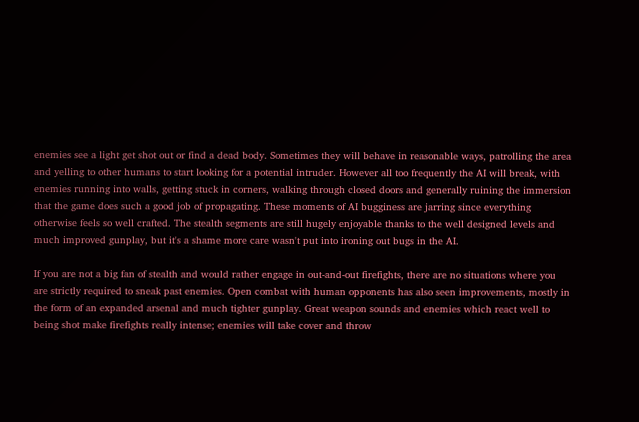enemies see a light get shot out or find a dead body. Sometimes they will behave in reasonable ways, patrolling the area and yelling to other humans to start looking for a potential intruder. However all too frequently the AI will break, with enemies running into walls, getting stuck in corners, walking through closed doors and generally ruining the immersion that the game does such a good job of propagating. These moments of AI bugginess are jarring since everything otherwise feels so well crafted. The stealth segments are still hugely enjoyable thanks to the well designed levels and much improved gunplay, but it's a shame more care wasn't put into ironing out bugs in the AI.

If you are not a big fan of stealth and would rather engage in out-and-out firefights, there are no situations where you are strictly required to sneak past enemies. Open combat with human opponents has also seen improvements, mostly in the form of an expanded arsenal and much tighter gunplay. Great weapon sounds and enemies which react well to being shot make firefights really intense; enemies will take cover and throw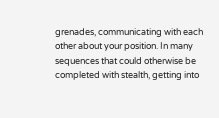grenades, communicating with each other about your position. In many sequences that could otherwise be completed with stealth, getting into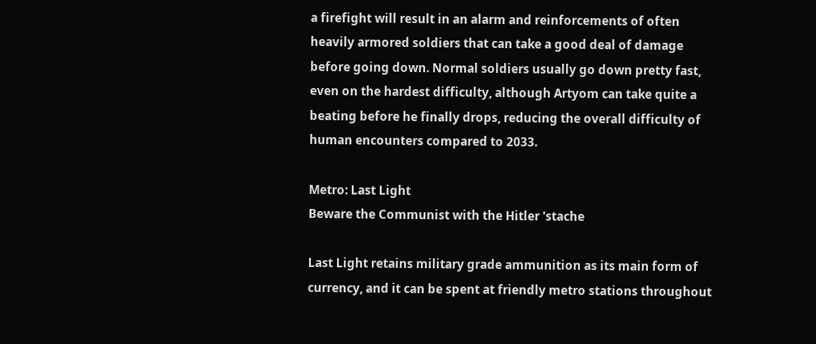a firefight will result in an alarm and reinforcements of often heavily armored soldiers that can take a good deal of damage before going down. Normal soldiers usually go down pretty fast, even on the hardest difficulty, although Artyom can take quite a beating before he finally drops, reducing the overall difficulty of human encounters compared to 2033.

Metro: Last Light
Beware the Communist with the Hitler 'stache

Last Light retains military grade ammunition as its main form of currency, and it can be spent at friendly metro stations throughout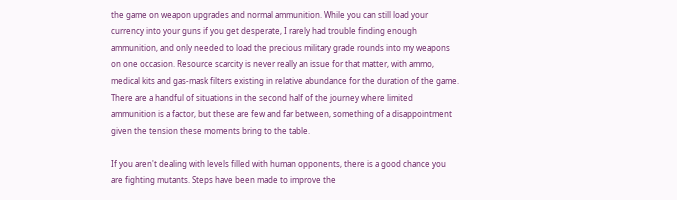the game on weapon upgrades and normal ammunition. While you can still load your currency into your guns if you get desperate, I rarely had trouble finding enough ammunition, and only needed to load the precious military grade rounds into my weapons on one occasion. Resource scarcity is never really an issue for that matter, with ammo, medical kits and gas-mask filters existing in relative abundance for the duration of the game. There are a handful of situations in the second half of the journey where limited ammunition is a factor, but these are few and far between, something of a disappointment given the tension these moments bring to the table.

If you aren't dealing with levels filled with human opponents, there is a good chance you are fighting mutants. Steps have been made to improve the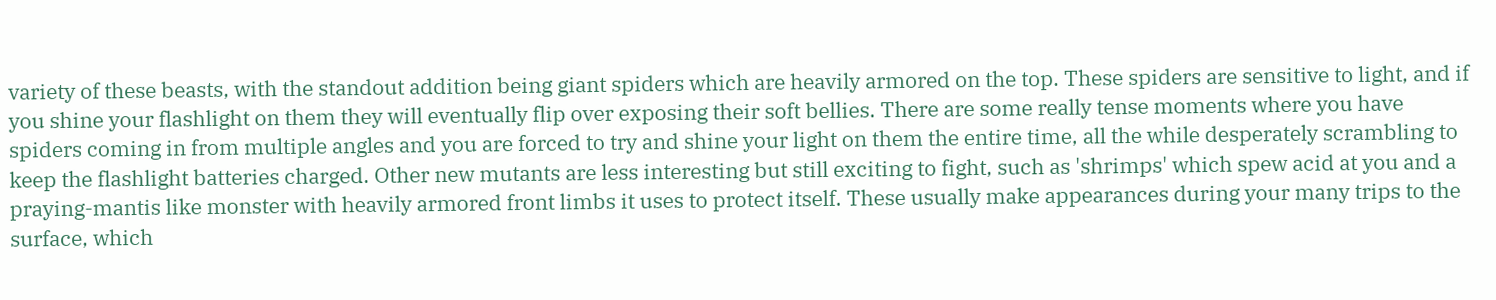variety of these beasts, with the standout addition being giant spiders which are heavily armored on the top. These spiders are sensitive to light, and if you shine your flashlight on them they will eventually flip over exposing their soft bellies. There are some really tense moments where you have spiders coming in from multiple angles and you are forced to try and shine your light on them the entire time, all the while desperately scrambling to keep the flashlight batteries charged. Other new mutants are less interesting but still exciting to fight, such as 'shrimps' which spew acid at you and a praying-mantis like monster with heavily armored front limbs it uses to protect itself. These usually make appearances during your many trips to the surface, which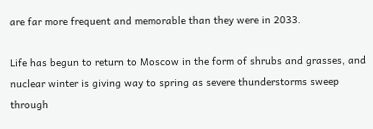are far more frequent and memorable than they were in 2033.

Life has begun to return to Moscow in the form of shrubs and grasses, and nuclear winter is giving way to spring as severe thunderstorms sweep through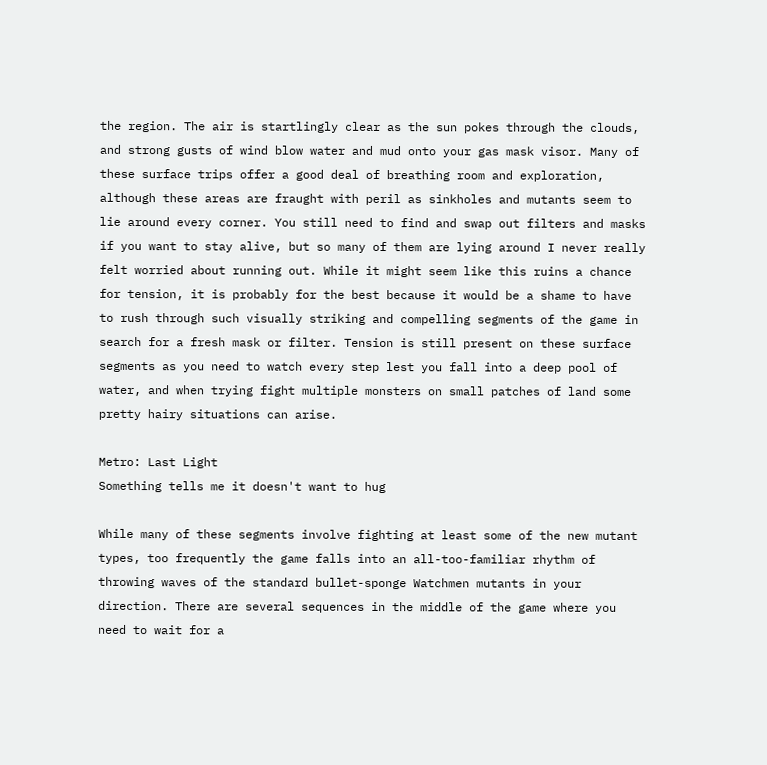the region. The air is startlingly clear as the sun pokes through the clouds, and strong gusts of wind blow water and mud onto your gas mask visor. Many of these surface trips offer a good deal of breathing room and exploration, although these areas are fraught with peril as sinkholes and mutants seem to lie around every corner. You still need to find and swap out filters and masks if you want to stay alive, but so many of them are lying around I never really felt worried about running out. While it might seem like this ruins a chance for tension, it is probably for the best because it would be a shame to have to rush through such visually striking and compelling segments of the game in search for a fresh mask or filter. Tension is still present on these surface segments as you need to watch every step lest you fall into a deep pool of water, and when trying fight multiple monsters on small patches of land some pretty hairy situations can arise.

Metro: Last Light
Something tells me it doesn't want to hug

While many of these segments involve fighting at least some of the new mutant types, too frequently the game falls into an all-too-familiar rhythm of throwing waves of the standard bullet-sponge Watchmen mutants in your direction. There are several sequences in the middle of the game where you need to wait for a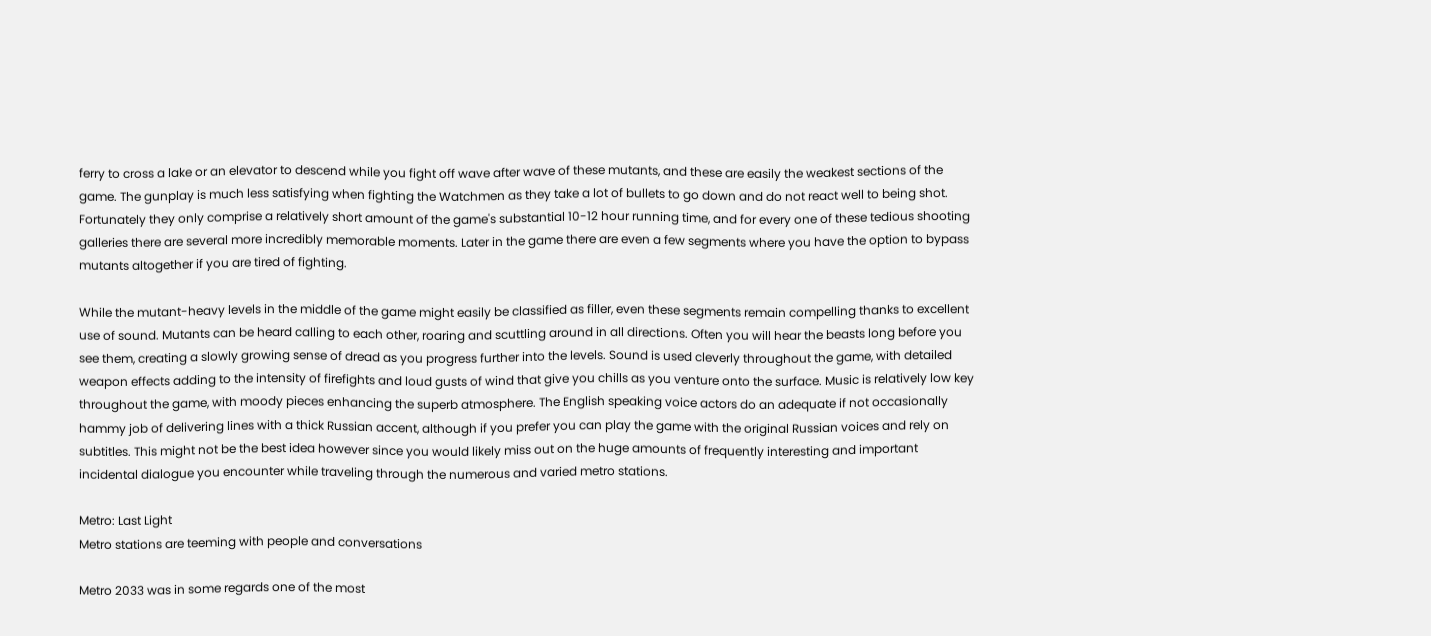ferry to cross a lake or an elevator to descend while you fight off wave after wave of these mutants, and these are easily the weakest sections of the game. The gunplay is much less satisfying when fighting the Watchmen as they take a lot of bullets to go down and do not react well to being shot. Fortunately they only comprise a relatively short amount of the game's substantial 10-12 hour running time, and for every one of these tedious shooting galleries there are several more incredibly memorable moments. Later in the game there are even a few segments where you have the option to bypass mutants altogether if you are tired of fighting.

While the mutant-heavy levels in the middle of the game might easily be classified as filler, even these segments remain compelling thanks to excellent use of sound. Mutants can be heard calling to each other, roaring and scuttling around in all directions. Often you will hear the beasts long before you see them, creating a slowly growing sense of dread as you progress further into the levels. Sound is used cleverly throughout the game, with detailed weapon effects adding to the intensity of firefights and loud gusts of wind that give you chills as you venture onto the surface. Music is relatively low key throughout the game, with moody pieces enhancing the superb atmosphere. The English speaking voice actors do an adequate if not occasionally hammy job of delivering lines with a thick Russian accent, although if you prefer you can play the game with the original Russian voices and rely on subtitles. This might not be the best idea however since you would likely miss out on the huge amounts of frequently interesting and important incidental dialogue you encounter while traveling through the numerous and varied metro stations.

Metro: Last Light
Metro stations are teeming with people and conversations

Metro 2033 was in some regards one of the most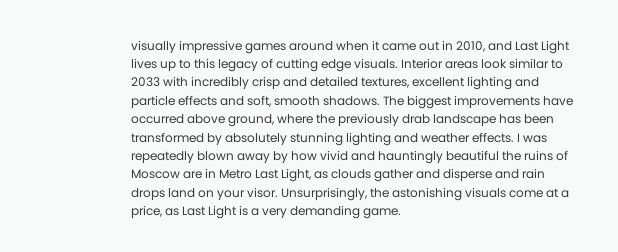visually impressive games around when it came out in 2010, and Last Light lives up to this legacy of cutting edge visuals. Interior areas look similar to 2033 with incredibly crisp and detailed textures, excellent lighting and particle effects and soft, smooth shadows. The biggest improvements have occurred above ground, where the previously drab landscape has been transformed by absolutely stunning lighting and weather effects. I was repeatedly blown away by how vivid and hauntingly beautiful the ruins of Moscow are in Metro Last Light, as clouds gather and disperse and rain drops land on your visor. Unsurprisingly, the astonishing visuals come at a price, as Last Light is a very demanding game.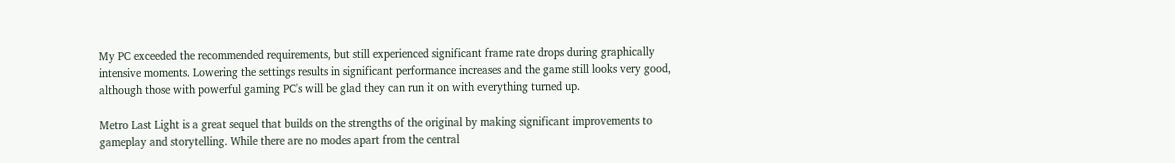My PC exceeded the recommended requirements, but still experienced significant frame rate drops during graphically intensive moments. Lowering the settings results in significant performance increases and the game still looks very good, although those with powerful gaming PC's will be glad they can run it on with everything turned up.

Metro Last Light is a great sequel that builds on the strengths of the original by making significant improvements to gameplay and storytelling. While there are no modes apart from the central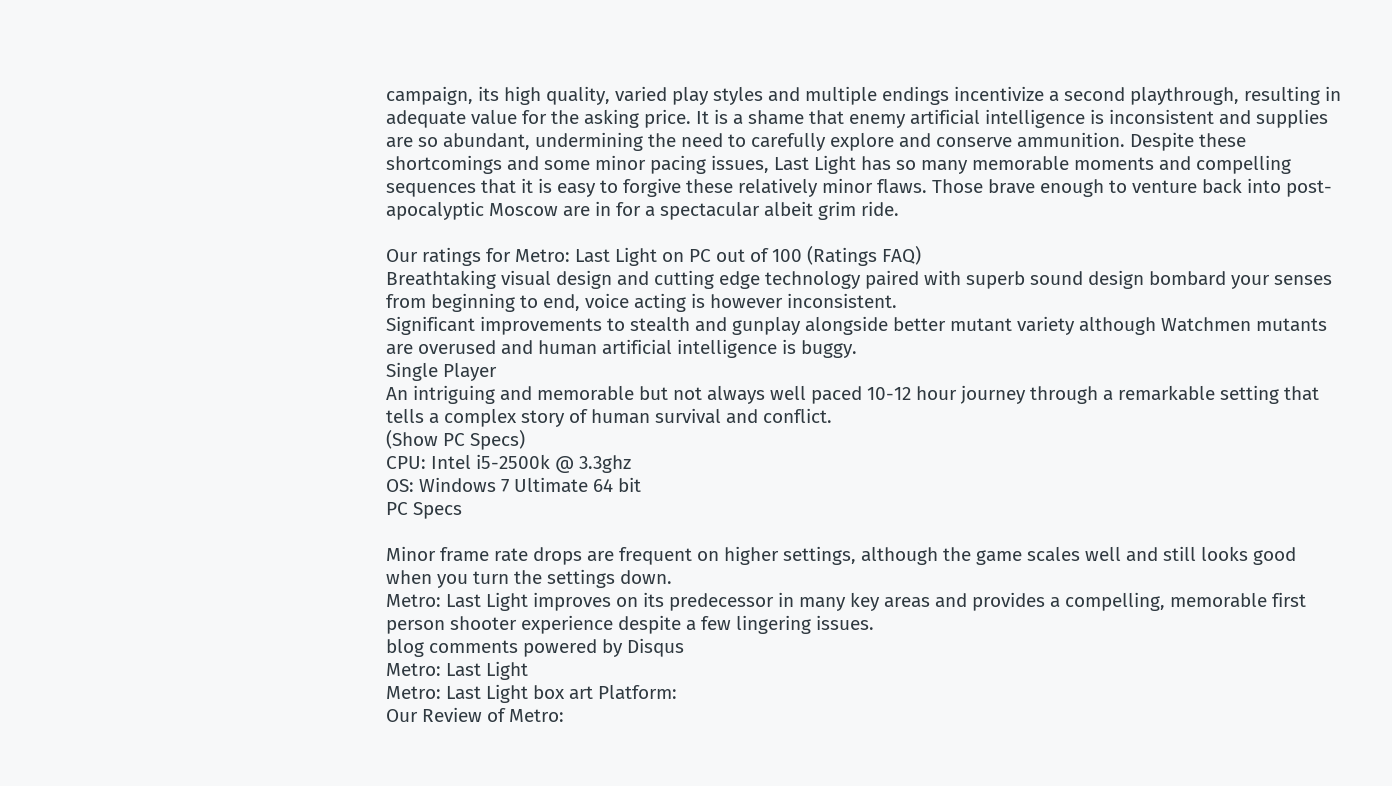campaign, its high quality, varied play styles and multiple endings incentivize a second playthrough, resulting in adequate value for the asking price. It is a shame that enemy artificial intelligence is inconsistent and supplies are so abundant, undermining the need to carefully explore and conserve ammunition. Despite these shortcomings and some minor pacing issues, Last Light has so many memorable moments and compelling sequences that it is easy to forgive these relatively minor flaws. Those brave enough to venture back into post-apocalyptic Moscow are in for a spectacular albeit grim ride.

Our ratings for Metro: Last Light on PC out of 100 (Ratings FAQ)
Breathtaking visual design and cutting edge technology paired with superb sound design bombard your senses from beginning to end, voice acting is however inconsistent.
Significant improvements to stealth and gunplay alongside better mutant variety although Watchmen mutants are overused and human artificial intelligence is buggy.
Single Player
An intriguing and memorable but not always well paced 10-12 hour journey through a remarkable setting that tells a complex story of human survival and conflict.
(Show PC Specs)
CPU: Intel i5-2500k @ 3.3ghz
OS: Windows 7 Ultimate 64 bit
PC Specs

Minor frame rate drops are frequent on higher settings, although the game scales well and still looks good when you turn the settings down.
Metro: Last Light improves on its predecessor in many key areas and provides a compelling, memorable first person shooter experience despite a few lingering issues.
blog comments powered by Disqus
Metro: Last Light
Metro: Last Light box art Platform:
Our Review of Metro: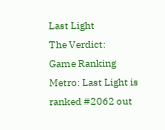Last Light
The Verdict:
Game Ranking
Metro: Last Light is ranked #2062 out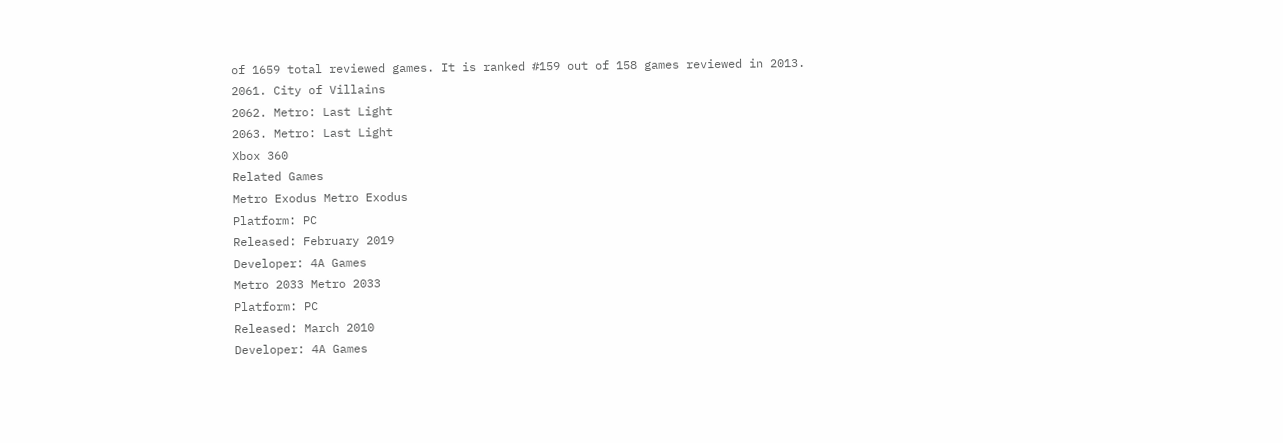of 1659 total reviewed games. It is ranked #159 out of 158 games reviewed in 2013.
2061. City of Villains
2062. Metro: Last Light
2063. Metro: Last Light
Xbox 360
Related Games
Metro Exodus Metro Exodus
Platform: PC
Released: February 2019
Developer: 4A Games
Metro 2033 Metro 2033
Platform: PC
Released: March 2010
Developer: 4A Games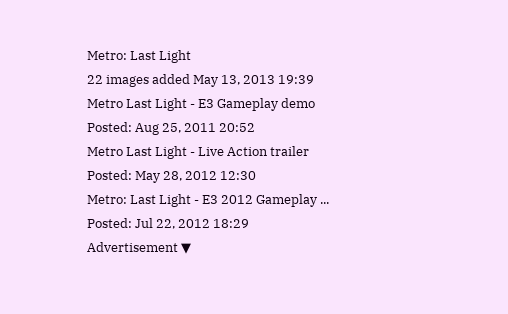Metro: Last Light
22 images added May 13, 2013 19:39
Metro Last Light - E3 Gameplay demo
Posted: Aug 25, 2011 20:52
Metro Last Light - Live Action trailer
Posted: May 28, 2012 12:30
Metro: Last Light - E3 2012 Gameplay ...
Posted: Jul 22, 2012 18:29
Advertisement ▼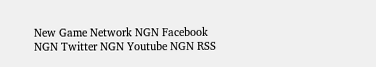New Game Network NGN Facebook NGN Twitter NGN Youtube NGN RSS